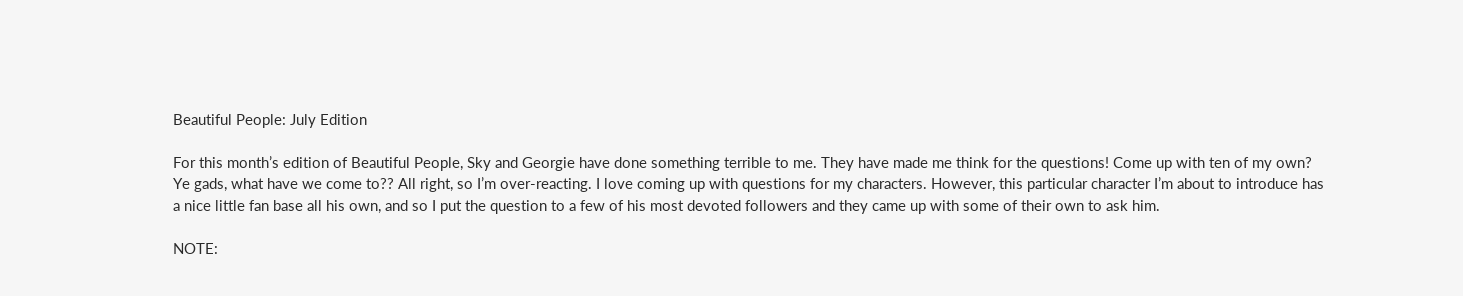Beautiful People: July Edition

For this month’s edition of Beautiful People, Sky and Georgie have done something terrible to me. They have made me think for the questions! Come up with ten of my own? Ye gads, what have we come to?? All right, so I’m over-reacting. I love coming up with questions for my characters. However, this particular character I’m about to introduce has a nice little fan base all his own, and so I put the question to a few of his most devoted followers and they came up with some of their own to ask him.

NOTE: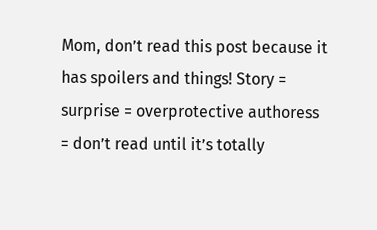Mom, don’t read this post because it has spoilers and things! Story = surprise = overprotective authoress = don’t read until it’s totally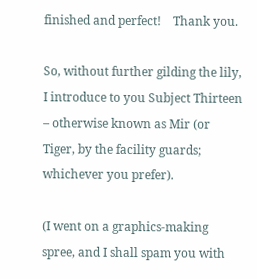finished and perfect!    Thank you.

So, without further gilding the lily, I introduce to you Subject Thirteen – otherwise known as Mir (or Tiger, by the facility guards; whichever you prefer).

(I went on a graphics-making spree, and I shall spam you with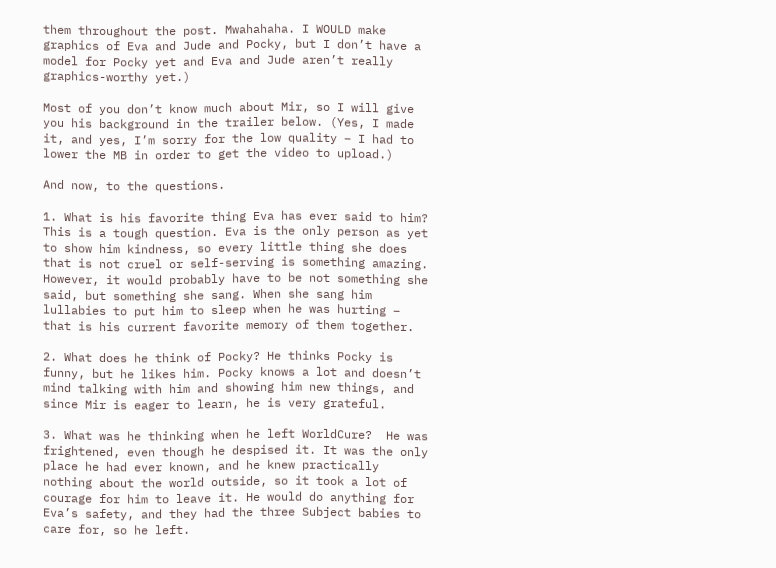them throughout the post. Mwahahaha. I WOULD make graphics of Eva and Jude and Pocky, but I don’t have a model for Pocky yet and Eva and Jude aren’t really graphics-worthy yet.)

Most of you don’t know much about Mir, so I will give you his background in the trailer below. (Yes, I made it, and yes, I’m sorry for the low quality – I had to lower the MB in order to get the video to upload.)

And now, to the questions.

1. What is his favorite thing Eva has ever said to him? This is a tough question. Eva is the only person as yet to show him kindness, so every little thing she does that is not cruel or self-serving is something amazing. However, it would probably have to be not something she said, but something she sang. When she sang him lullabies to put him to sleep when he was hurting – that is his current favorite memory of them together.

2. What does he think of Pocky? He thinks Pocky is funny, but he likes him. Pocky knows a lot and doesn’t mind talking with him and showing him new things, and since Mir is eager to learn, he is very grateful.

3. What was he thinking when he left WorldCure?  He was frightened, even though he despised it. It was the only place he had ever known, and he knew practically nothing about the world outside, so it took a lot of courage for him to leave it. He would do anything for Eva’s safety, and they had the three Subject babies to care for, so he left.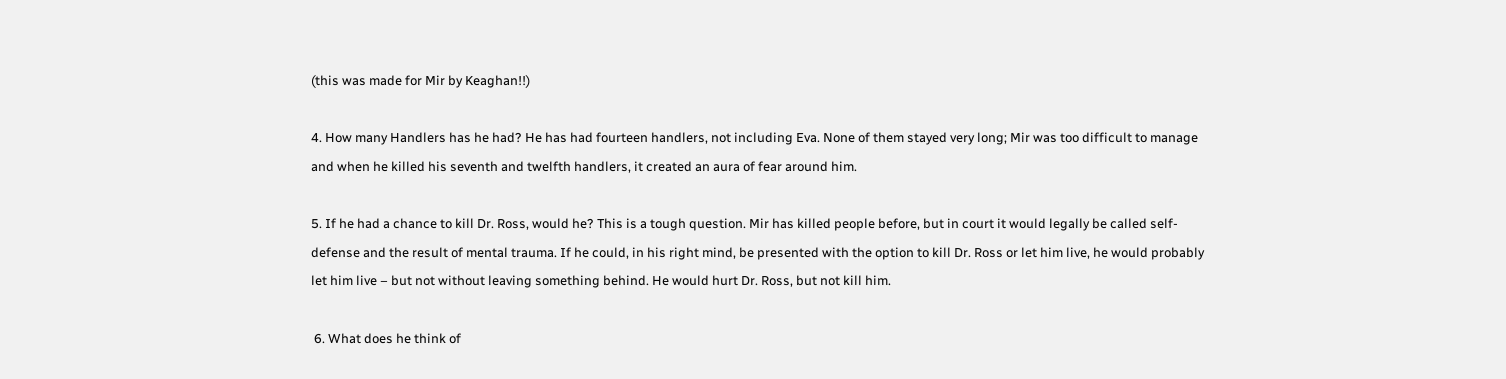(this was made for Mir by Keaghan!!)

4. How many Handlers has he had? He has had fourteen handlers, not including Eva. None of them stayed very long; Mir was too difficult to manage and when he killed his seventh and twelfth handlers, it created an aura of fear around him.

5. If he had a chance to kill Dr. Ross, would he? This is a tough question. Mir has killed people before, but in court it would legally be called self-defense and the result of mental trauma. If he could, in his right mind, be presented with the option to kill Dr. Ross or let him live, he would probably let him live – but not without leaving something behind. He would hurt Dr. Ross, but not kill him.

 6. What does he think of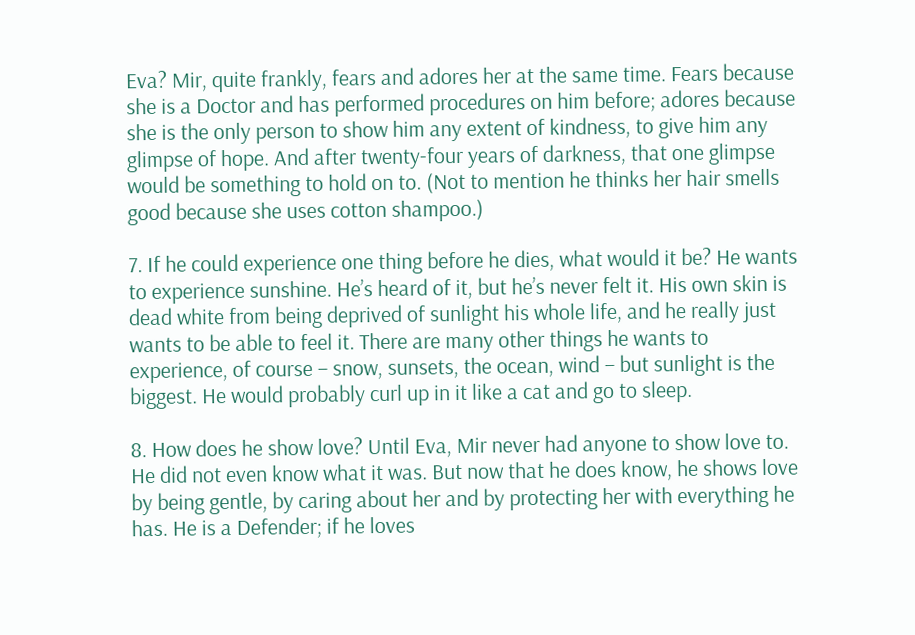Eva? Mir, quite frankly, fears and adores her at the same time. Fears because she is a Doctor and has performed procedures on him before; adores because she is the only person to show him any extent of kindness, to give him any glimpse of hope. And after twenty-four years of darkness, that one glimpse would be something to hold on to. (Not to mention he thinks her hair smells good because she uses cotton shampoo.)

7. If he could experience one thing before he dies, what would it be? He wants to experience sunshine. He’s heard of it, but he’s never felt it. His own skin is dead white from being deprived of sunlight his whole life, and he really just wants to be able to feel it. There are many other things he wants to experience, of course – snow, sunsets, the ocean, wind – but sunlight is the biggest. He would probably curl up in it like a cat and go to sleep.

8. How does he show love? Until Eva, Mir never had anyone to show love to. He did not even know what it was. But now that he does know, he shows love by being gentle, by caring about her and by protecting her with everything he has. He is a Defender; if he loves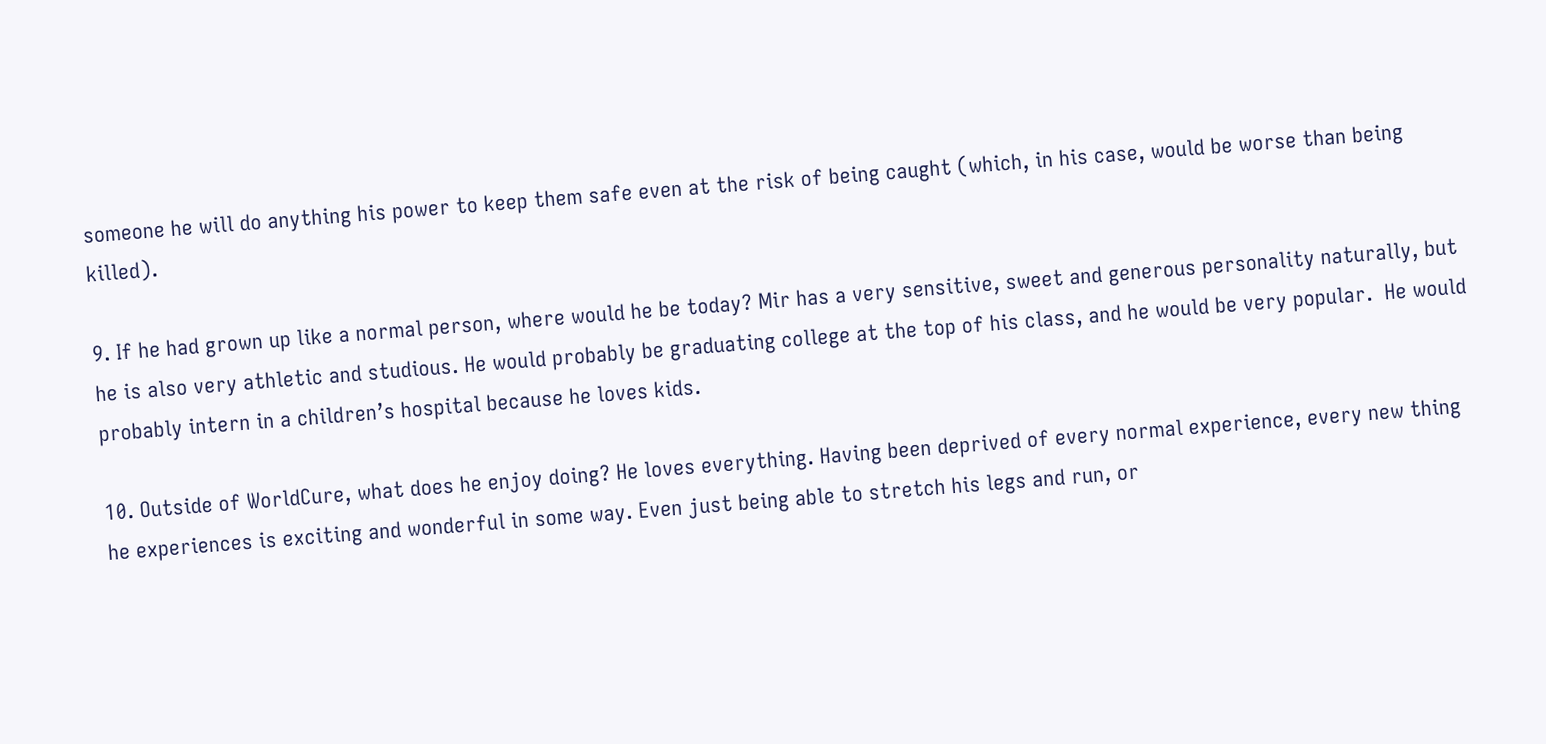someone he will do anything his power to keep them safe even at the risk of being caught (which, in his case, would be worse than being killed).

9. If he had grown up like a normal person, where would he be today? Mir has a very sensitive, sweet and generous personality naturally, but he is also very athletic and studious. He would probably be graduating college at the top of his class, and he would be very popular.  He would probably intern in a children’s hospital because he loves kids.

10. Outside of WorldCure, what does he enjoy doing? He loves everything. Having been deprived of every normal experience, every new thing he experiences is exciting and wonderful in some way. Even just being able to stretch his legs and run, or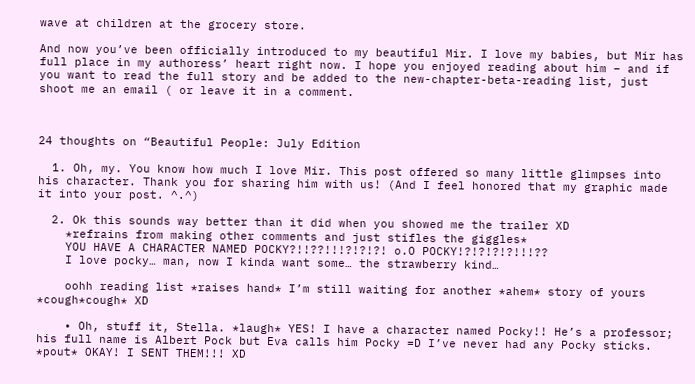wave at children at the grocery store.

And now you’ve been officially introduced to my beautiful Mir. I love my babies, but Mir has full place in my authoress’ heart right now. I hope you enjoyed reading about him – and if you want to read the full story and be added to the new-chapter-beta-reading list, just shoot me an email ( or leave it in a comment.



24 thoughts on “Beautiful People: July Edition

  1. Oh, my. You know how much I love Mir. This post offered so many little glimpses into his character. Thank you for sharing him with us! (And I feel honored that my graphic made it into your post. ^.^)

  2. Ok this sounds way better than it did when you showed me the trailer XD
    *refrains from making other comments and just stifles the giggles*
    YOU HAVE A CHARACTER NAMED POCKY?!!??!!!?!?!?! o.O POCKY!?!?!?!?!!!??
    I love pocky… man, now I kinda want some… the strawberry kind…

    oohh reading list *raises hand* I’m still waiting for another *ahem* story of yours *cough*cough* XD

    • Oh, stuff it, Stella. *laugh* YES! I have a character named Pocky!! He’s a professor; his full name is Albert Pock but Eva calls him Pocky =D I’ve never had any Pocky sticks. *pout* OKAY! I SENT THEM!!! XD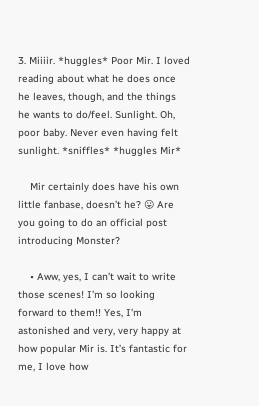3. Miiiir. *huggles* Poor Mir. I loved reading about what he does once he leaves, though, and the things he wants to do/feel. Sunlight. Oh, poor baby. Never even having felt sunlight. *sniffles* *huggles Mir*

    Mir certainly does have his own little fanbase, doesn’t he? 😛 Are you going to do an official post introducing Monster?

    • Aww, yes, I can’t wait to write those scenes! I’m so looking forward to them!! Yes, I’m astonished and very, very happy at how popular Mir is. It’s fantastic for me, I love how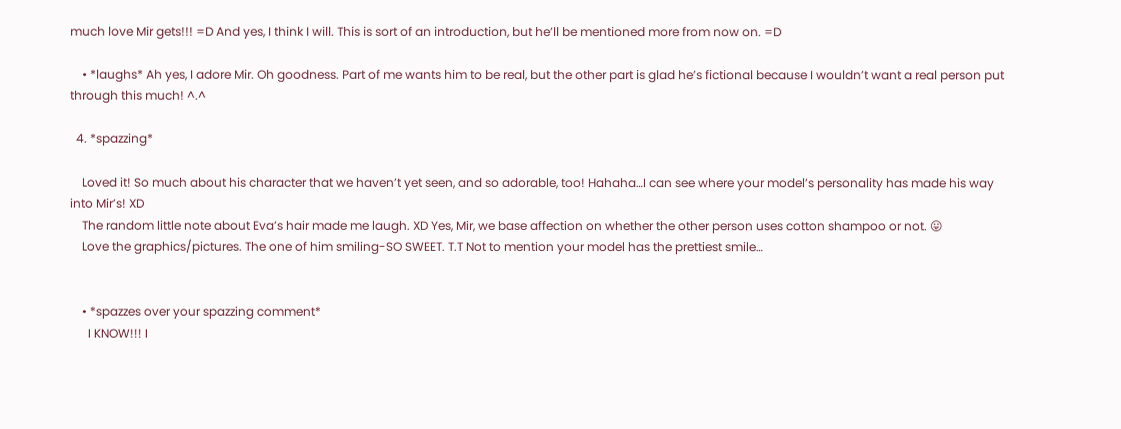much love Mir gets!!! =D And yes, I think I will. This is sort of an introduction, but he’ll be mentioned more from now on. =D

    • *laughs* Ah yes, I adore Mir. Oh goodness. Part of me wants him to be real, but the other part is glad he’s fictional because I wouldn’t want a real person put through this much! ^.^

  4. *spazzing*

    Loved it! So much about his character that we haven’t yet seen, and so adorable, too! Hahaha…I can see where your model’s personality has made his way into Mir’s! XD
    The random little note about Eva’s hair made me laugh. XD Yes, Mir, we base affection on whether the other person uses cotton shampoo or not. 😛
    Love the graphics/pictures. The one of him smiling-SO SWEET. T.T Not to mention your model has the prettiest smile…


    • *spazzes over your spazzing comment*
      I KNOW!!! I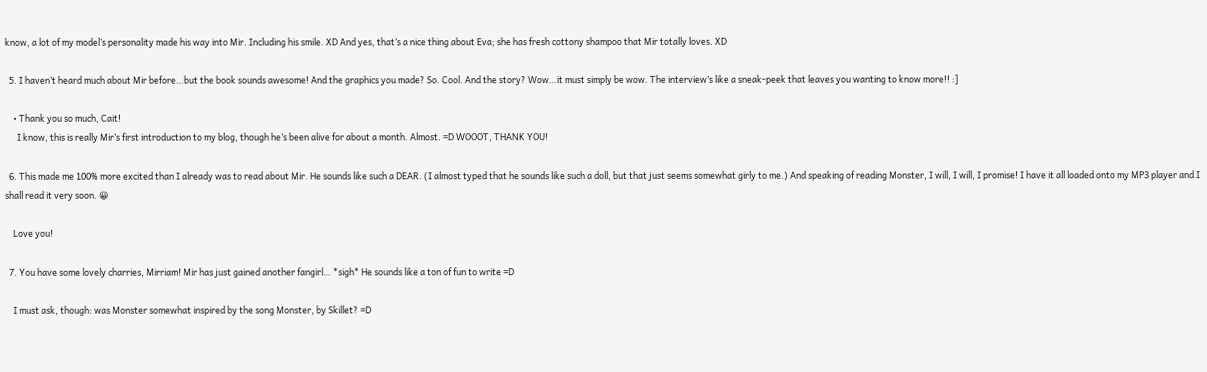know, a lot of my model’s personality made his way into Mir. Including his smile. XD And yes, that’s a nice thing about Eva; she has fresh cottony shampoo that Mir totally loves. XD

  5. I haven’t heard much about Mir before…but the book sounds awesome! And the graphics you made? So. Cool. And the story? Wow…it must simply be wow. The interview’s like a sneak-peek that leaves you wanting to know more!! :]

    • Thank you so much, Cait!
      I know, this is really Mir’s first introduction to my blog, though he’s been alive for about a month. Almost. =D WOOOT, THANK YOU!

  6. This made me 100% more excited than I already was to read about Mir. He sounds like such a DEAR. (I almost typed that he sounds like such a doll, but that just seems somewhat girly to me.) And speaking of reading Monster, I will, I will, I promise! I have it all loaded onto my MP3 player and I shall read it very soon. 😀

    Love you!

  7. You have some lovely charries, Mirriam! Mir has just gained another fangirl… *sigh* He sounds like a ton of fun to write =D

    I must ask, though: was Monster somewhat inspired by the song Monster, by Skillet? =D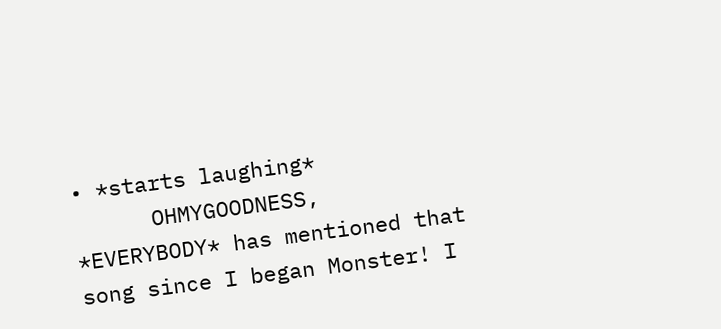• *starts laughing*
      OHMYGOODNESS, *EVERYBODY* has mentioned that song since I began Monster! I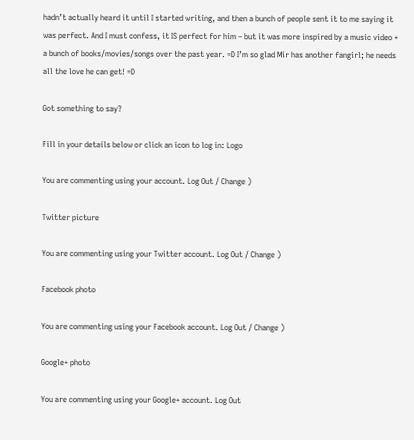hadn’t actually heard it until I started writing, and then a bunch of people sent it to me saying it was perfect. And I must confess, it IS perfect for him – but it was more inspired by a music video + a bunch of books/movies/songs over the past year. =D I’m so glad Mir has another fangirl; he needs all the love he can get! =D

Got something to say?

Fill in your details below or click an icon to log in: Logo

You are commenting using your account. Log Out / Change )

Twitter picture

You are commenting using your Twitter account. Log Out / Change )

Facebook photo

You are commenting using your Facebook account. Log Out / Change )

Google+ photo

You are commenting using your Google+ account. Log Out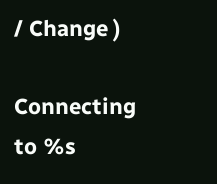/ Change )

Connecting to %s